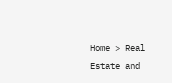Home > Real Estate and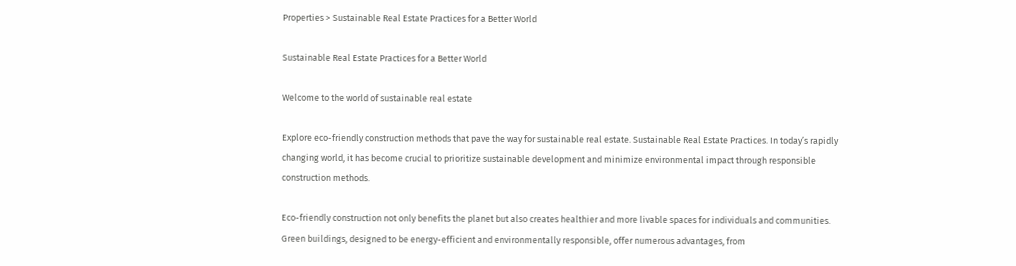Properties > Sustainable Real Estate Practices for a Better World

Sustainable Real Estate Practices for a Better World

Welcome to the world of sustainable real estate

Explore eco-friendly construction methods that pave the way for sustainable real estate. Sustainable Real Estate Practices. In today’s rapidly changing world, it has become crucial to prioritize sustainable development and minimize environmental impact through responsible construction methods.

Eco-friendly construction not only benefits the planet but also creates healthier and more livable spaces for individuals and communities. Green buildings, designed to be energy-efficient and environmentally responsible, offer numerous advantages, from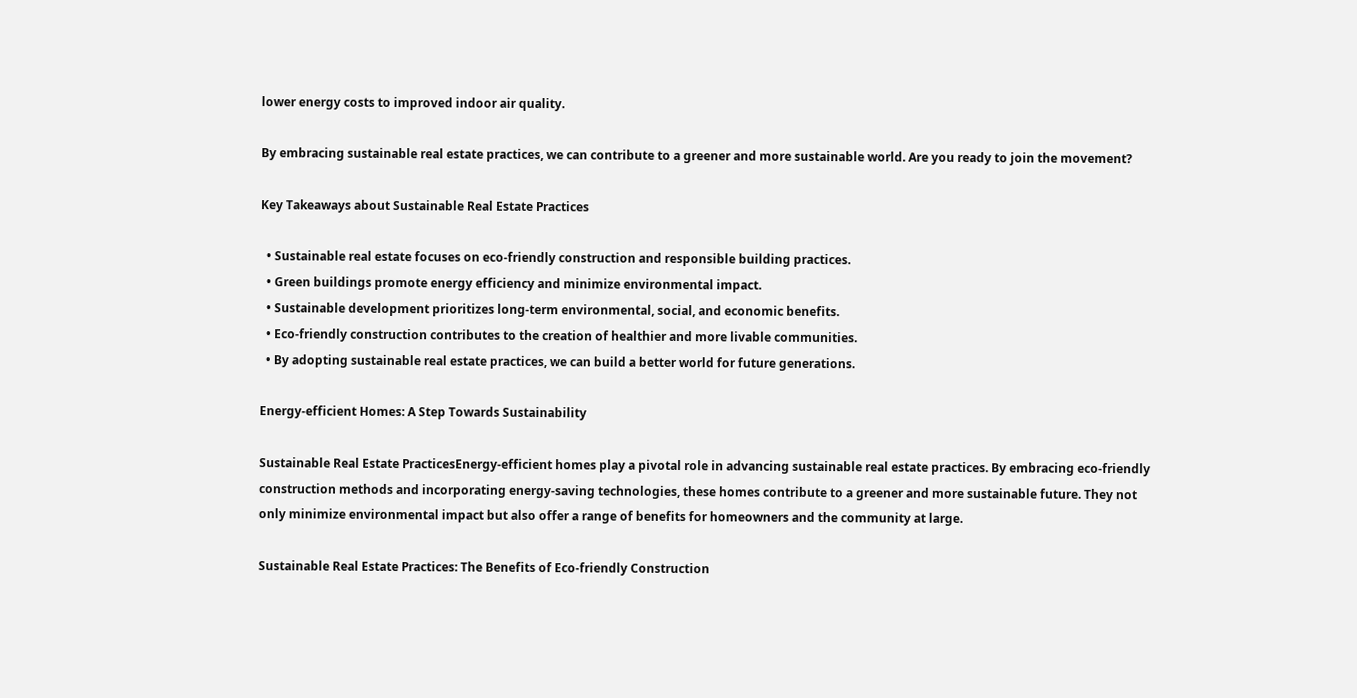lower energy costs to improved indoor air quality.

By embracing sustainable real estate practices, we can contribute to a greener and more sustainable world. Are you ready to join the movement?

Key Takeaways about Sustainable Real Estate Practices

  • Sustainable real estate focuses on eco-friendly construction and responsible building practices.
  • Green buildings promote energy efficiency and minimize environmental impact.
  • Sustainable development prioritizes long-term environmental, social, and economic benefits.
  • Eco-friendly construction contributes to the creation of healthier and more livable communities.
  • By adopting sustainable real estate practices, we can build a better world for future generations.

Energy-efficient Homes: A Step Towards Sustainability

Sustainable Real Estate PracticesEnergy-efficient homes play a pivotal role in advancing sustainable real estate practices. By embracing eco-friendly construction methods and incorporating energy-saving technologies, these homes contribute to a greener and more sustainable future. They not only minimize environmental impact but also offer a range of benefits for homeowners and the community at large.

Sustainable Real Estate Practices: The Benefits of Eco-friendly Construction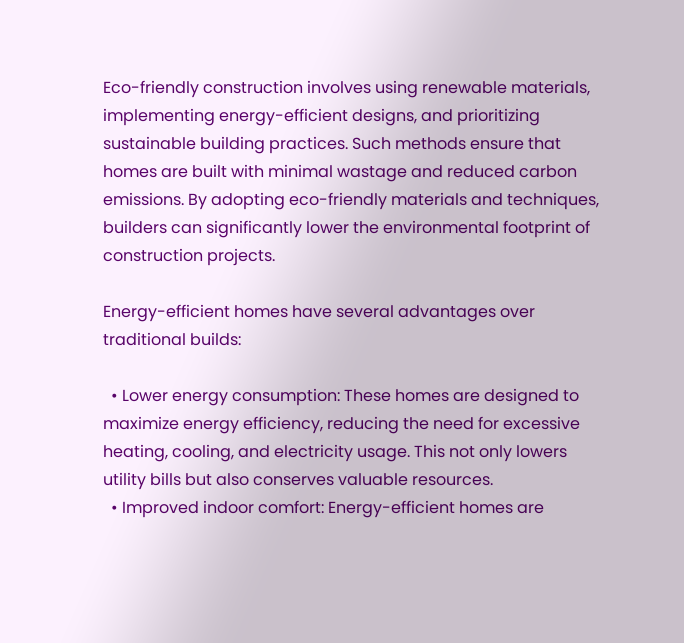Eco-friendly construction involves using renewable materials, implementing energy-efficient designs, and prioritizing sustainable building practices. Such methods ensure that homes are built with minimal wastage and reduced carbon emissions. By adopting eco-friendly materials and techniques, builders can significantly lower the environmental footprint of construction projects.

Energy-efficient homes have several advantages over traditional builds:

  • Lower energy consumption: These homes are designed to maximize energy efficiency, reducing the need for excessive heating, cooling, and electricity usage. This not only lowers utility bills but also conserves valuable resources.
  • Improved indoor comfort: Energy-efficient homes are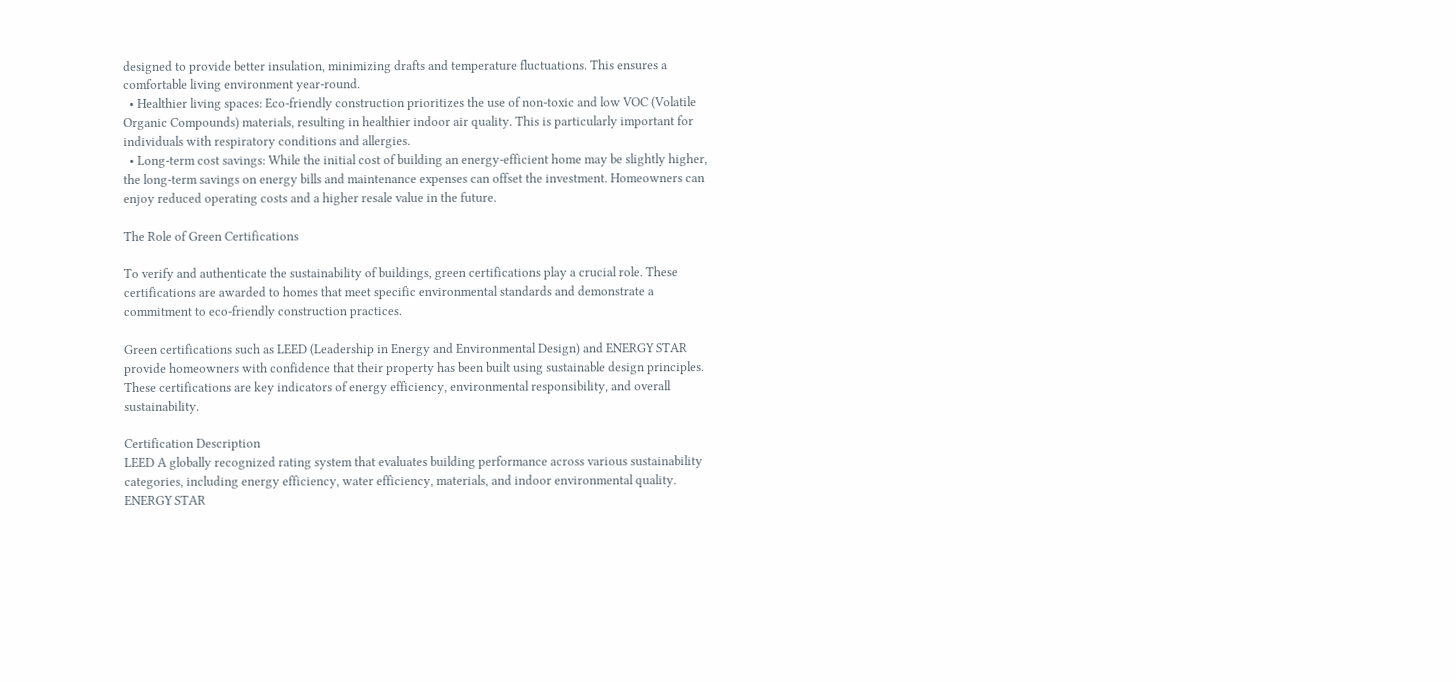designed to provide better insulation, minimizing drafts and temperature fluctuations. This ensures a comfortable living environment year-round.
  • Healthier living spaces: Eco-friendly construction prioritizes the use of non-toxic and low VOC (Volatile Organic Compounds) materials, resulting in healthier indoor air quality. This is particularly important for individuals with respiratory conditions and allergies.
  • Long-term cost savings: While the initial cost of building an energy-efficient home may be slightly higher, the long-term savings on energy bills and maintenance expenses can offset the investment. Homeowners can enjoy reduced operating costs and a higher resale value in the future.

The Role of Green Certifications

To verify and authenticate the sustainability of buildings, green certifications play a crucial role. These certifications are awarded to homes that meet specific environmental standards and demonstrate a commitment to eco-friendly construction practices.

Green certifications such as LEED (Leadership in Energy and Environmental Design) and ENERGY STAR provide homeowners with confidence that their property has been built using sustainable design principles. These certifications are key indicators of energy efficiency, environmental responsibility, and overall sustainability.

Certification Description
LEED A globally recognized rating system that evaluates building performance across various sustainability categories, including energy efficiency, water efficiency, materials, and indoor environmental quality.
ENERGY STAR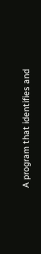A program that identifies and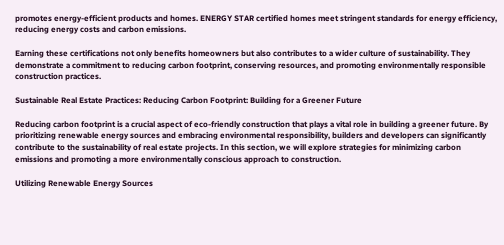promotes energy-efficient products and homes. ENERGY STAR certified homes meet stringent standards for energy efficiency, reducing energy costs and carbon emissions.

Earning these certifications not only benefits homeowners but also contributes to a wider culture of sustainability. They demonstrate a commitment to reducing carbon footprint, conserving resources, and promoting environmentally responsible construction practices.

Sustainable Real Estate Practices: Reducing Carbon Footprint: Building for a Greener Future

Reducing carbon footprint is a crucial aspect of eco-friendly construction that plays a vital role in building a greener future. By prioritizing renewable energy sources and embracing environmental responsibility, builders and developers can significantly contribute to the sustainability of real estate projects. In this section, we will explore strategies for minimizing carbon emissions and promoting a more environmentally conscious approach to construction.

Utilizing Renewable Energy Sources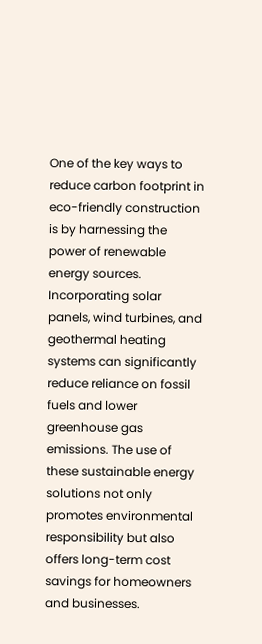One of the key ways to reduce carbon footprint in eco-friendly construction is by harnessing the power of renewable energy sources. Incorporating solar panels, wind turbines, and geothermal heating systems can significantly reduce reliance on fossil fuels and lower greenhouse gas emissions. The use of these sustainable energy solutions not only promotes environmental responsibility but also offers long-term cost savings for homeowners and businesses.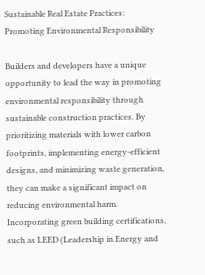Sustainable Real Estate Practices: Promoting Environmental Responsibility

Builders and developers have a unique opportunity to lead the way in promoting environmental responsibility through sustainable construction practices. By prioritizing materials with lower carbon footprints, implementing energy-efficient designs, and minimizing waste generation, they can make a significant impact on reducing environmental harm. Incorporating green building certifications, such as LEED (Leadership in Energy and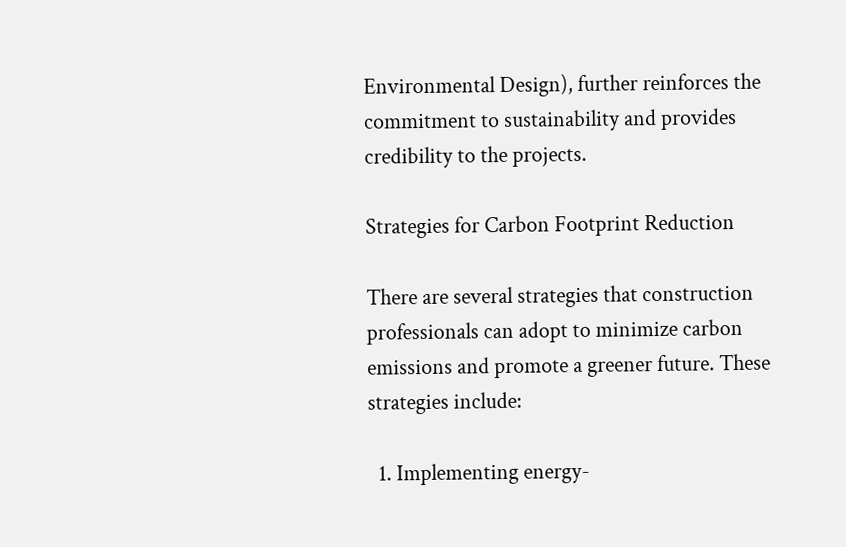Environmental Design), further reinforces the commitment to sustainability and provides credibility to the projects.

Strategies for Carbon Footprint Reduction

There are several strategies that construction professionals can adopt to minimize carbon emissions and promote a greener future. These strategies include:

  1. Implementing energy-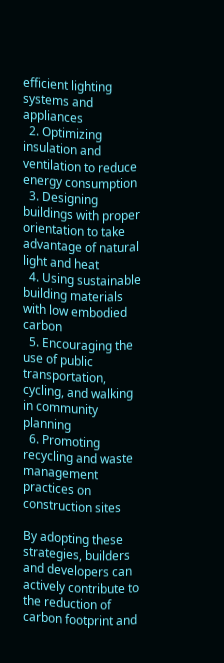efficient lighting systems and appliances
  2. Optimizing insulation and ventilation to reduce energy consumption
  3. Designing buildings with proper orientation to take advantage of natural light and heat
  4. Using sustainable building materials with low embodied carbon
  5. Encouraging the use of public transportation, cycling, and walking in community planning
  6. Promoting recycling and waste management practices on construction sites

By adopting these strategies, builders and developers can actively contribute to the reduction of carbon footprint and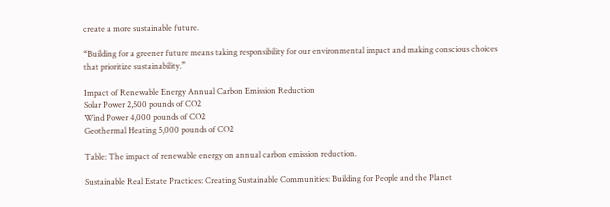create a more sustainable future.

“Building for a greener future means taking responsibility for our environmental impact and making conscious choices that prioritize sustainability.”

Impact of Renewable Energy Annual Carbon Emission Reduction
Solar Power 2,500 pounds of CO2
Wind Power 4,000 pounds of CO2
Geothermal Heating 5,000 pounds of CO2

Table: The impact of renewable energy on annual carbon emission reduction.

Sustainable Real Estate Practices: Creating Sustainable Communities: Building for People and the Planet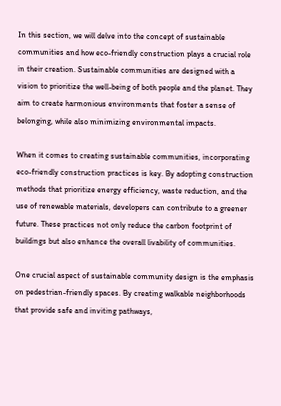In this section, we will delve into the concept of sustainable communities and how eco-friendly construction plays a crucial role in their creation. Sustainable communities are designed with a vision to prioritize the well-being of both people and the planet. They aim to create harmonious environments that foster a sense of belonging, while also minimizing environmental impacts.

When it comes to creating sustainable communities, incorporating eco-friendly construction practices is key. By adopting construction methods that prioritize energy efficiency, waste reduction, and the use of renewable materials, developers can contribute to a greener future. These practices not only reduce the carbon footprint of buildings but also enhance the overall livability of communities.

One crucial aspect of sustainable community design is the emphasis on pedestrian-friendly spaces. By creating walkable neighborhoods that provide safe and inviting pathways,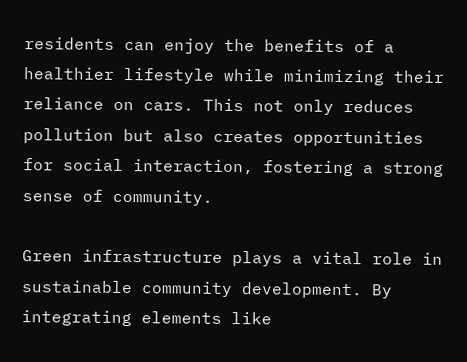residents can enjoy the benefits of a healthier lifestyle while minimizing their reliance on cars. This not only reduces pollution but also creates opportunities for social interaction, fostering a strong sense of community.

Green infrastructure plays a vital role in sustainable community development. By integrating elements like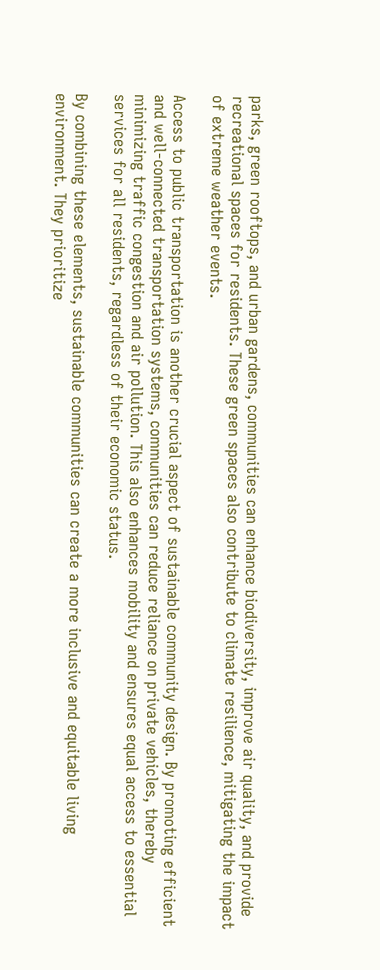parks, green rooftops, and urban gardens, communities can enhance biodiversity, improve air quality, and provide recreational spaces for residents. These green spaces also contribute to climate resilience, mitigating the impact of extreme weather events.

Access to public transportation is another crucial aspect of sustainable community design. By promoting efficient and well-connected transportation systems, communities can reduce reliance on private vehicles, thereby minimizing traffic congestion and air pollution. This also enhances mobility and ensures equal access to essential services for all residents, regardless of their economic status.

By combining these elements, sustainable communities can create a more inclusive and equitable living environment. They prioritize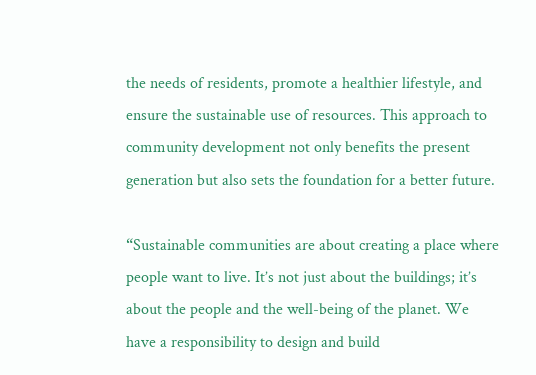the needs of residents, promote a healthier lifestyle, and ensure the sustainable use of resources. This approach to community development not only benefits the present generation but also sets the foundation for a better future.

“Sustainable communities are about creating a place where people want to live. It’s not just about the buildings; it’s about the people and the well-being of the planet. We have a responsibility to design and build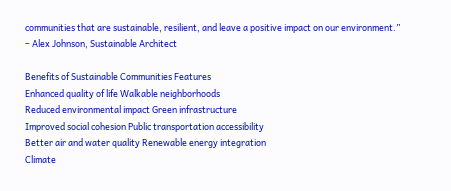communities that are sustainable, resilient, and leave a positive impact on our environment.” – Alex Johnson, Sustainable Architect

Benefits of Sustainable Communities Features
Enhanced quality of life Walkable neighborhoods
Reduced environmental impact Green infrastructure
Improved social cohesion Public transportation accessibility
Better air and water quality Renewable energy integration
Climate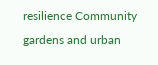resilience Community gardens and urban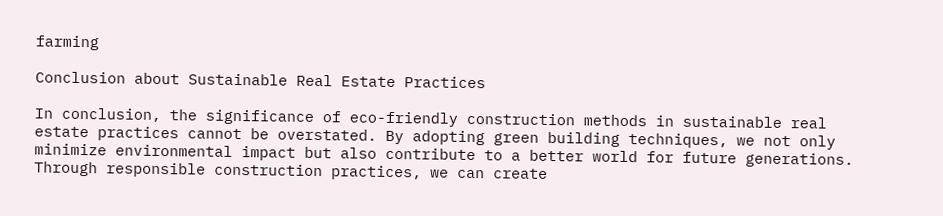farming

Conclusion about Sustainable Real Estate Practices

In conclusion, the significance of eco-friendly construction methods in sustainable real estate practices cannot be overstated. By adopting green building techniques, we not only minimize environmental impact but also contribute to a better world for future generations. Through responsible construction practices, we can create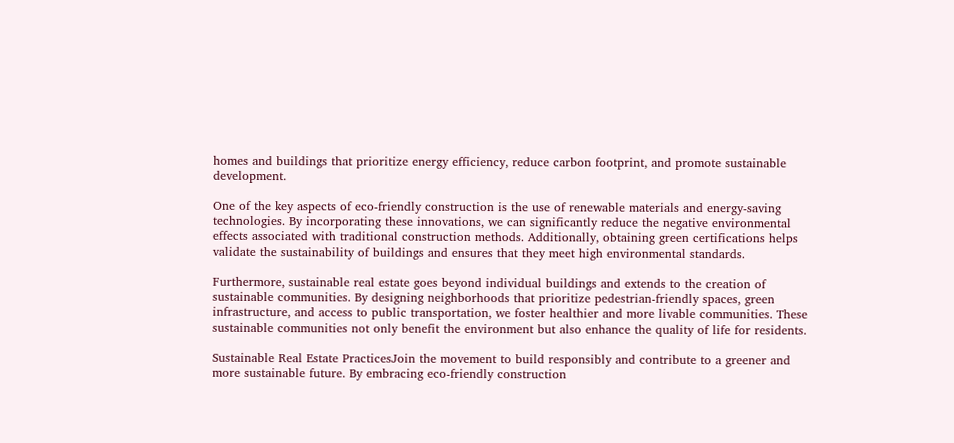homes and buildings that prioritize energy efficiency, reduce carbon footprint, and promote sustainable development.

One of the key aspects of eco-friendly construction is the use of renewable materials and energy-saving technologies. By incorporating these innovations, we can significantly reduce the negative environmental effects associated with traditional construction methods. Additionally, obtaining green certifications helps validate the sustainability of buildings and ensures that they meet high environmental standards.

Furthermore, sustainable real estate goes beyond individual buildings and extends to the creation of sustainable communities. By designing neighborhoods that prioritize pedestrian-friendly spaces, green infrastructure, and access to public transportation, we foster healthier and more livable communities. These sustainable communities not only benefit the environment but also enhance the quality of life for residents.

Sustainable Real Estate PracticesJoin the movement to build responsibly and contribute to a greener and more sustainable future. By embracing eco-friendly construction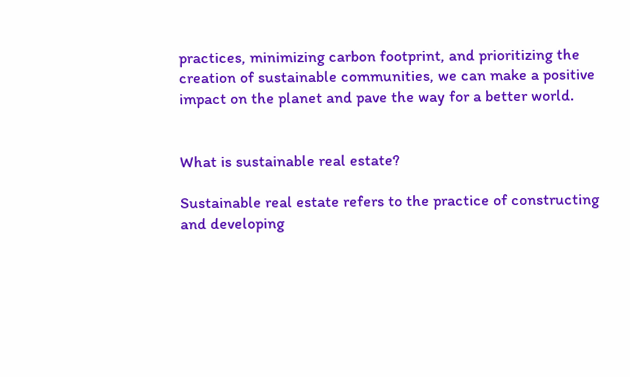practices, minimizing carbon footprint, and prioritizing the creation of sustainable communities, we can make a positive impact on the planet and pave the way for a better world.


What is sustainable real estate?

Sustainable real estate refers to the practice of constructing and developing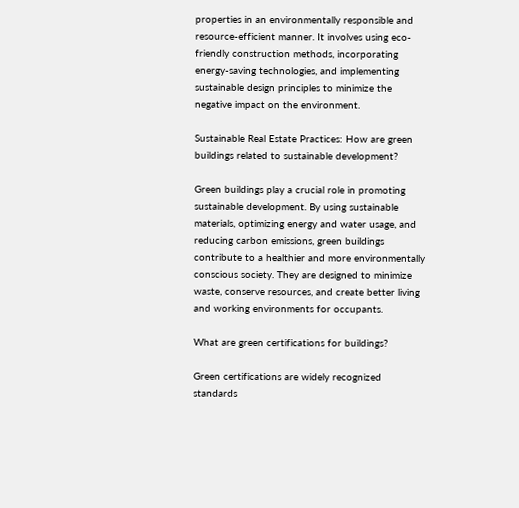properties in an environmentally responsible and resource-efficient manner. It involves using eco-friendly construction methods, incorporating energy-saving technologies, and implementing sustainable design principles to minimize the negative impact on the environment.

Sustainable Real Estate Practices: How are green buildings related to sustainable development?

Green buildings play a crucial role in promoting sustainable development. By using sustainable materials, optimizing energy and water usage, and reducing carbon emissions, green buildings contribute to a healthier and more environmentally conscious society. They are designed to minimize waste, conserve resources, and create better living and working environments for occupants.

What are green certifications for buildings?

Green certifications are widely recognized standards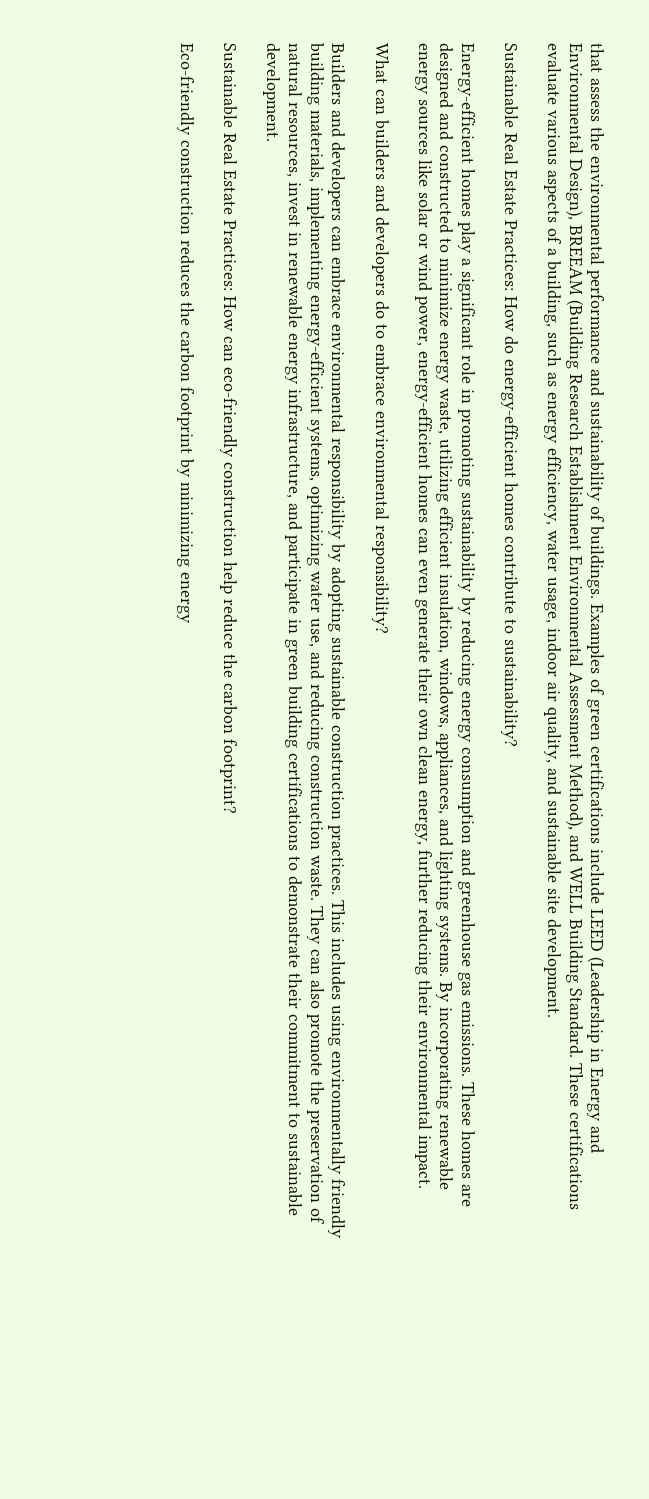that assess the environmental performance and sustainability of buildings. Examples of green certifications include LEED (Leadership in Energy and Environmental Design), BREEAM (Building Research Establishment Environmental Assessment Method), and WELL Building Standard. These certifications evaluate various aspects of a building, such as energy efficiency, water usage, indoor air quality, and sustainable site development.

Sustainable Real Estate Practices: How do energy-efficient homes contribute to sustainability?

Energy-efficient homes play a significant role in promoting sustainability by reducing energy consumption and greenhouse gas emissions. These homes are designed and constructed to minimize energy waste, utilizing efficient insulation, windows, appliances, and lighting systems. By incorporating renewable energy sources like solar or wind power, energy-efficient homes can even generate their own clean energy, further reducing their environmental impact.

What can builders and developers do to embrace environmental responsibility?

Builders and developers can embrace environmental responsibility by adopting sustainable construction practices. This includes using environmentally friendly building materials, implementing energy-efficient systems, optimizing water use, and reducing construction waste. They can also promote the preservation of natural resources, invest in renewable energy infrastructure, and participate in green building certifications to demonstrate their commitment to sustainable development.

Sustainable Real Estate Practices: How can eco-friendly construction help reduce the carbon footprint?

Eco-friendly construction reduces the carbon footprint by minimizing energy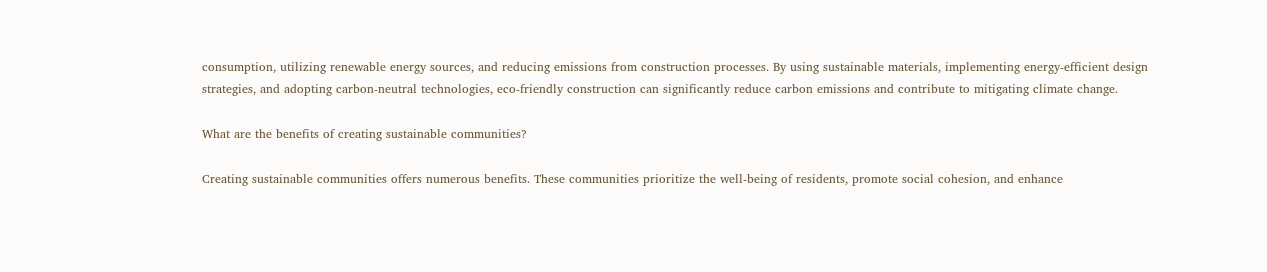consumption, utilizing renewable energy sources, and reducing emissions from construction processes. By using sustainable materials, implementing energy-efficient design strategies, and adopting carbon-neutral technologies, eco-friendly construction can significantly reduce carbon emissions and contribute to mitigating climate change.

What are the benefits of creating sustainable communities?

Creating sustainable communities offers numerous benefits. These communities prioritize the well-being of residents, promote social cohesion, and enhance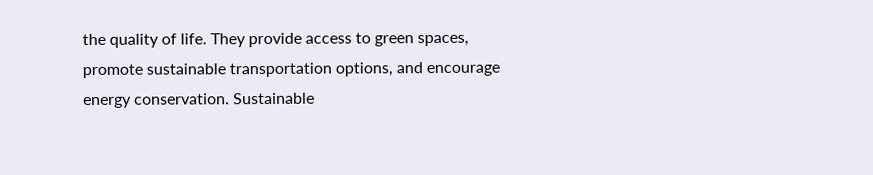the quality of life. They provide access to green spaces, promote sustainable transportation options, and encourage energy conservation. Sustainable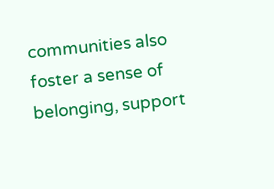communities also foster a sense of belonging, support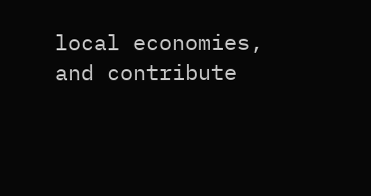local economies, and contribute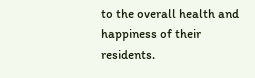to the overall health and happiness of their residents.